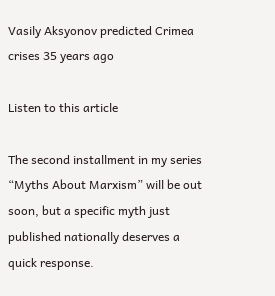Vasily Aksyonov predicted Crimea crises 35 years ago

Listen to this article

The second installment in my series “Myths About Marxism” will be out soon, but a specific myth just published nationally deserves a quick response.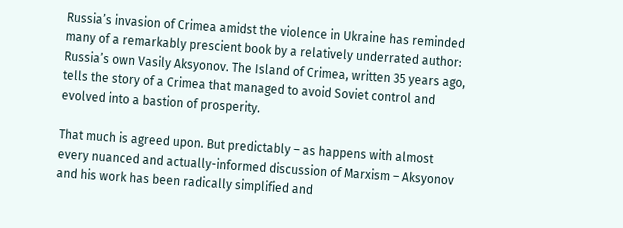Russia’s invasion of Crimea amidst the violence in Ukraine has reminded many of a remarkably prescient book by a relatively underrated author: Russia’s own Vasily Aksyonov. The Island of Crimea, written 35 years ago, tells the story of a Crimea that managed to avoid Soviet control and evolved into a bastion of prosperity.

That much is agreed upon. But predictably – as happens with almost every nuanced and actually-informed discussion of Marxism – Aksyonov and his work has been radically simplified and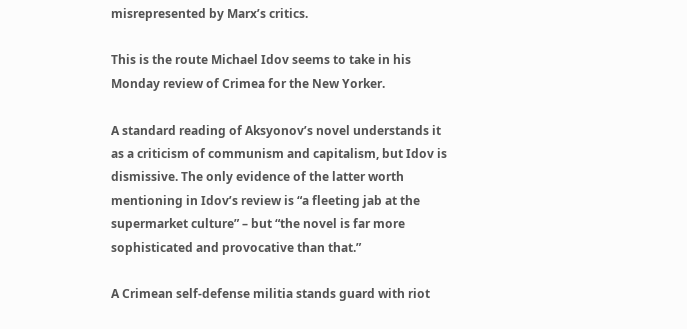misrepresented by Marx’s critics.

This is the route Michael Idov seems to take in his Monday review of Crimea for the New Yorker.

A standard reading of Aksyonov’s novel understands it as a criticism of communism and capitalism, but Idov is dismissive. The only evidence of the latter worth mentioning in Idov’s review is “a fleeting jab at the supermarket culture” – but “the novel is far more sophisticated and provocative than that.”

A Crimean self-defense militia stands guard with riot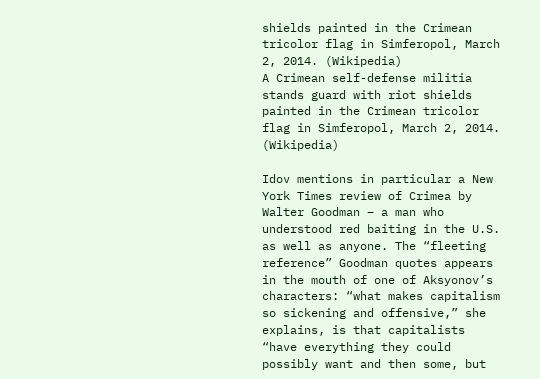shields painted in the Crimean tricolor flag in Simferopol, March 2, 2014. (Wikipedia)
A Crimean self-defense militia stands guard with riot shields painted in the Crimean tricolor flag in Simferopol, March 2, 2014. (Wikipedia)

Idov mentions in particular a New York Times review of Crimea by Walter Goodman – a man who understood red baiting in the U.S. as well as anyone. The “fleeting reference” Goodman quotes appears in the mouth of one of Aksyonov’s characters: “what makes capitalism so sickening and offensive,” she explains, is that capitalists “have everything they could possibly want and then some, but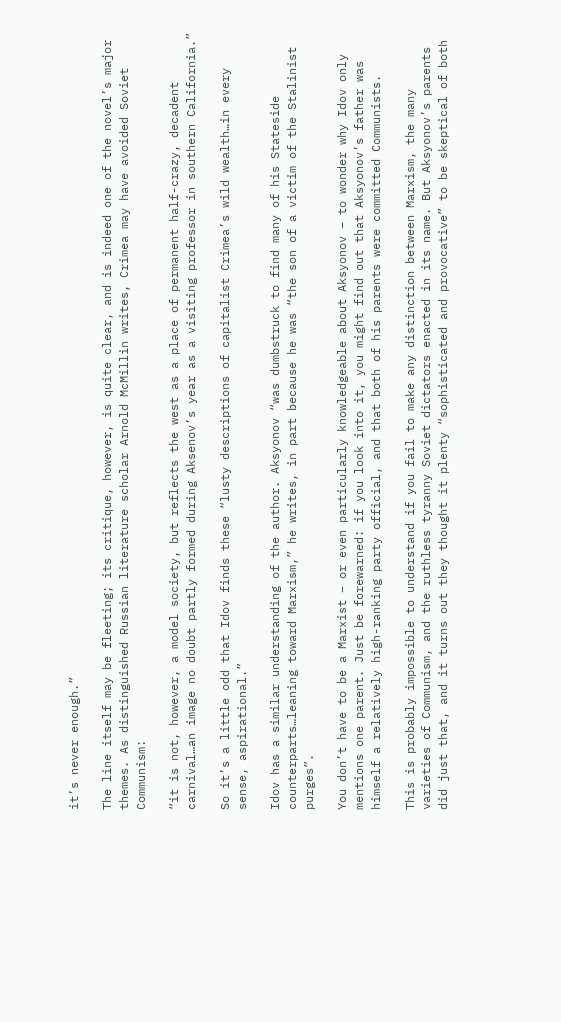it’s never enough.”

The line itself may be fleeting; its critique, however, is quite clear, and is indeed one of the novel’s major themes. As distinguished Russian literature scholar Arnold McMillin writes, Crimea may have avoided Soviet Communism:

“it is not, however, a model society, but reflects the west as a place of permanent half-crazy, decadent carnival…an image no doubt partly formed during Aksenov’s year as a visiting professor in southern California.”

So it’s a little odd that Idov finds these “lusty descriptions of capitalist Crimea’s wild wealth…in every sense, aspirational.”

Idov has a similar understanding of the author. Aksyonov “was dumbstruck to find many of his Stateside counterparts…leaning toward Marxism,” he writes, in part because he was “the son of a victim of the Stalinist purges”.

You don’t have to be a Marxist – or even particularly knowledgeable about Aksyonov – to wonder why Idov only mentions one parent. Just be forewarned: if you look into it, you might find out that Aksyonov’s father was himself a relatively high-ranking party official, and that both of his parents were committed Communists.

This is probably impossible to understand if you fail to make any distinction between Marxism, the many varieties of Communism, and the ruthless tyranny Soviet dictators enacted in its name. But Aksyonov’s parents did just that, and it turns out they thought it plenty “sophisticated and provocative” to be skeptical of both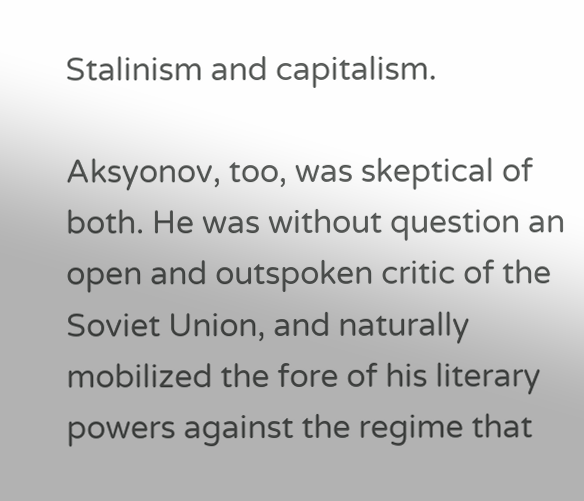Stalinism and capitalism.

Aksyonov, too, was skeptical of both. He was without question an open and outspoken critic of the Soviet Union, and naturally mobilized the fore of his literary powers against the regime that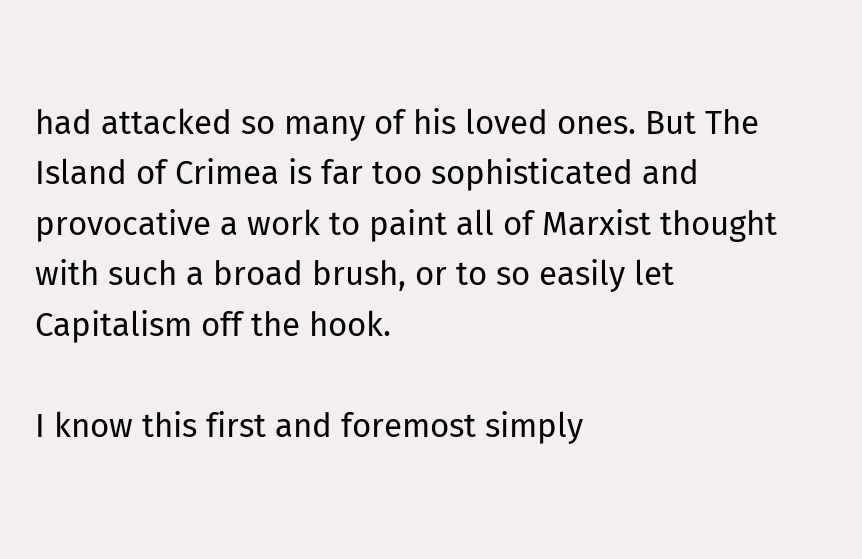had attacked so many of his loved ones. But The Island of Crimea is far too sophisticated and provocative a work to paint all of Marxist thought with such a broad brush, or to so easily let Capitalism off the hook.

I know this first and foremost simply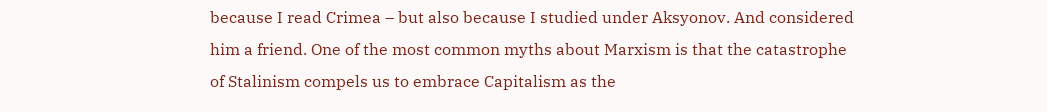because I read Crimea – but also because I studied under Aksyonov. And considered him a friend. One of the most common myths about Marxism is that the catastrophe of Stalinism compels us to embrace Capitalism as the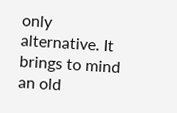only alternative. It brings to mind an old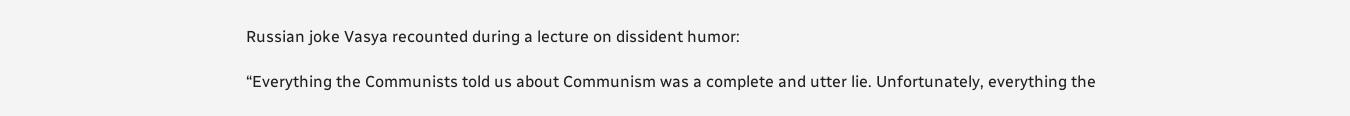Russian joke Vasya recounted during a lecture on dissident humor:

“Everything the Communists told us about Communism was a complete and utter lie. Unfortunately, everything the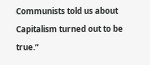Communists told us about Capitalism turned out to be true.”